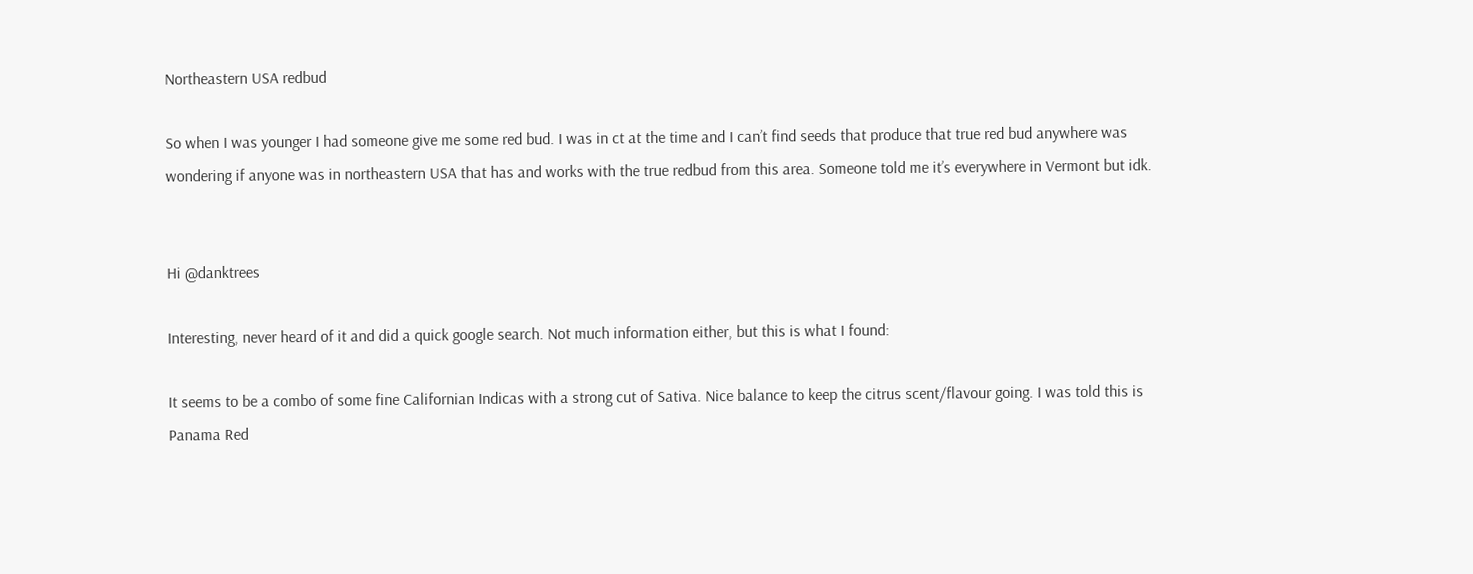Northeastern USA redbud

So when I was younger I had someone give me some red bud. I was in ct at the time and I can’t find seeds that produce that true red bud anywhere was wondering if anyone was in northeastern USA that has and works with the true redbud from this area. Someone told me it’s everywhere in Vermont but idk.


Hi @danktrees

Interesting, never heard of it and did a quick google search. Not much information either, but this is what I found:

It seems to be a combo of some fine Californian Indicas with a strong cut of Sativa. Nice balance to keep the citrus scent/flavour going. I was told this is Panama Red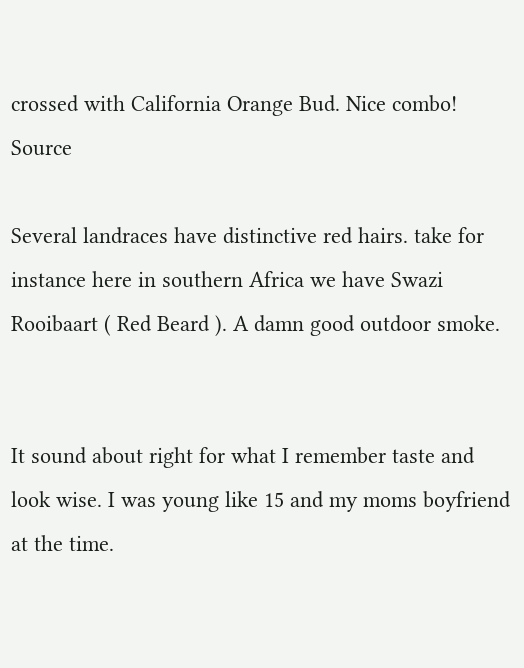crossed with California Orange Bud. Nice combo! Source

Several landraces have distinctive red hairs. take for instance here in southern Africa we have Swazi Rooibaart ( Red Beard ). A damn good outdoor smoke.


It sound about right for what I remember taste and look wise. I was young like 15 and my moms boyfriend at the time.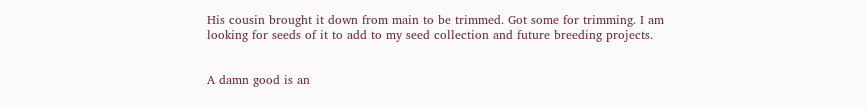His cousin brought it down from main to be trimmed. Got some for trimming. I am looking for seeds of it to add to my seed collection and future breeding projects.


A damn good is an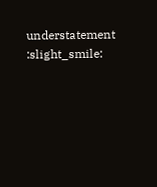understatement :slight_smile: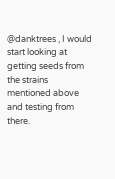@danktrees , I would start looking at getting seeds from the strains mentioned above and testing from there.